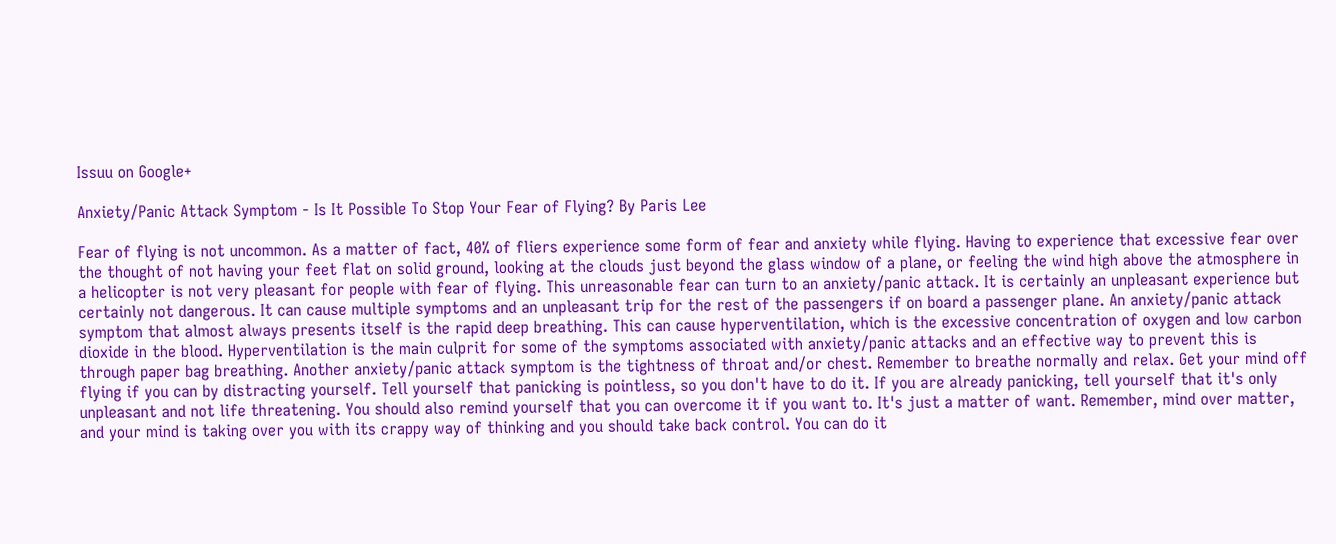Issuu on Google+

Anxiety/Panic Attack Symptom - Is It Possible To Stop Your Fear of Flying? By Paris Lee

Fear of flying is not uncommon. As a matter of fact, 40% of fliers experience some form of fear and anxiety while flying. Having to experience that excessive fear over the thought of not having your feet flat on solid ground, looking at the clouds just beyond the glass window of a plane, or feeling the wind high above the atmosphere in a helicopter is not very pleasant for people with fear of flying. This unreasonable fear can turn to an anxiety/panic attack. It is certainly an unpleasant experience but certainly not dangerous. It can cause multiple symptoms and an unpleasant trip for the rest of the passengers if on board a passenger plane. An anxiety/panic attack symptom that almost always presents itself is the rapid deep breathing. This can cause hyperventilation, which is the excessive concentration of oxygen and low carbon dioxide in the blood. Hyperventilation is the main culprit for some of the symptoms associated with anxiety/panic attacks and an effective way to prevent this is through paper bag breathing. Another anxiety/panic attack symptom is the tightness of throat and/or chest. Remember to breathe normally and relax. Get your mind off flying if you can by distracting yourself. Tell yourself that panicking is pointless, so you don't have to do it. If you are already panicking, tell yourself that it's only unpleasant and not life threatening. You should also remind yourself that you can overcome it if you want to. It's just a matter of want. Remember, mind over matter, and your mind is taking over you with its crappy way of thinking and you should take back control. You can do it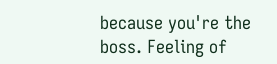because you're the boss. Feeling of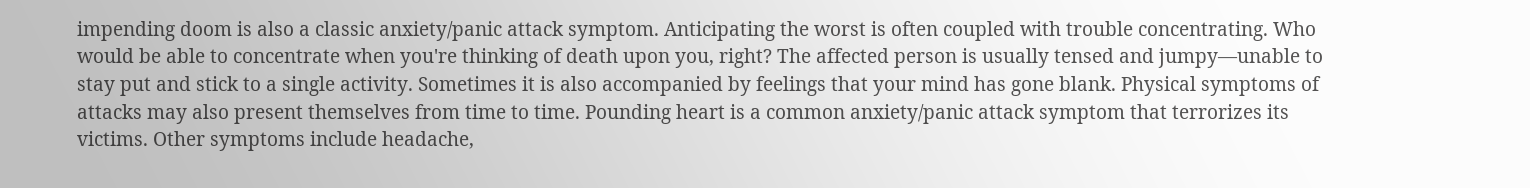impending doom is also a classic anxiety/panic attack symptom. Anticipating the worst is often coupled with trouble concentrating. Who would be able to concentrate when you're thinking of death upon you, right? The affected person is usually tensed and jumpy—unable to stay put and stick to a single activity. Sometimes it is also accompanied by feelings that your mind has gone blank. Physical symptoms of attacks may also present themselves from time to time. Pounding heart is a common anxiety/panic attack symptom that terrorizes its victims. Other symptoms include headache,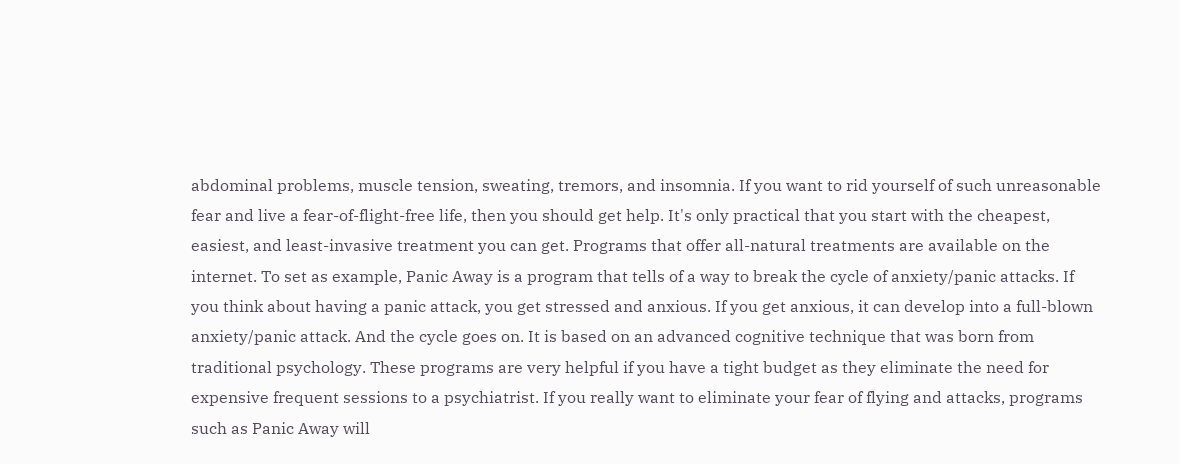abdominal problems, muscle tension, sweating, tremors, and insomnia. If you want to rid yourself of such unreasonable fear and live a fear-of-flight-free life, then you should get help. It's only practical that you start with the cheapest, easiest, and least-invasive treatment you can get. Programs that offer all-natural treatments are available on the internet. To set as example, Panic Away is a program that tells of a way to break the cycle of anxiety/panic attacks. If you think about having a panic attack, you get stressed and anxious. If you get anxious, it can develop into a full-blown anxiety/panic attack. And the cycle goes on. It is based on an advanced cognitive technique that was born from traditional psychology. These programs are very helpful if you have a tight budget as they eliminate the need for expensive frequent sessions to a psychiatrist. If you really want to eliminate your fear of flying and attacks, programs such as Panic Away will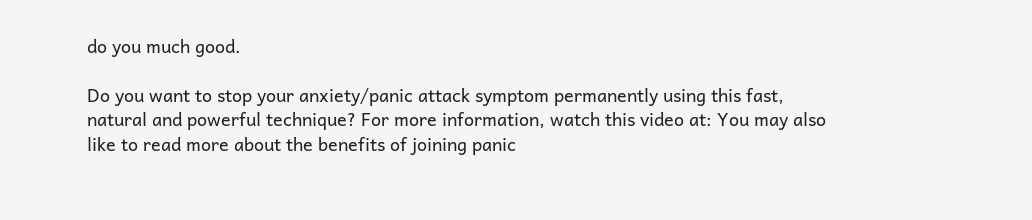do you much good.

Do you want to stop your anxiety/panic attack symptom permanently using this fast, natural and powerful technique? For more information, watch this video at: You may also like to read more about the benefits of joining panic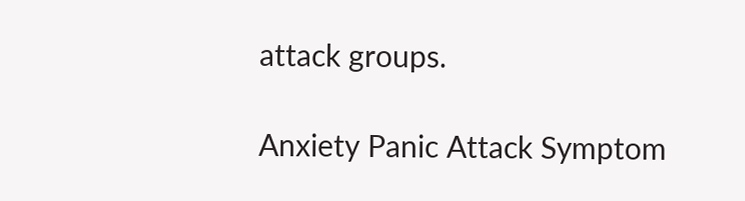attack groups.

Anxiety Panic Attack Symptom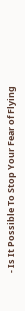- Is It Possible To Stop Your Fear of Flying